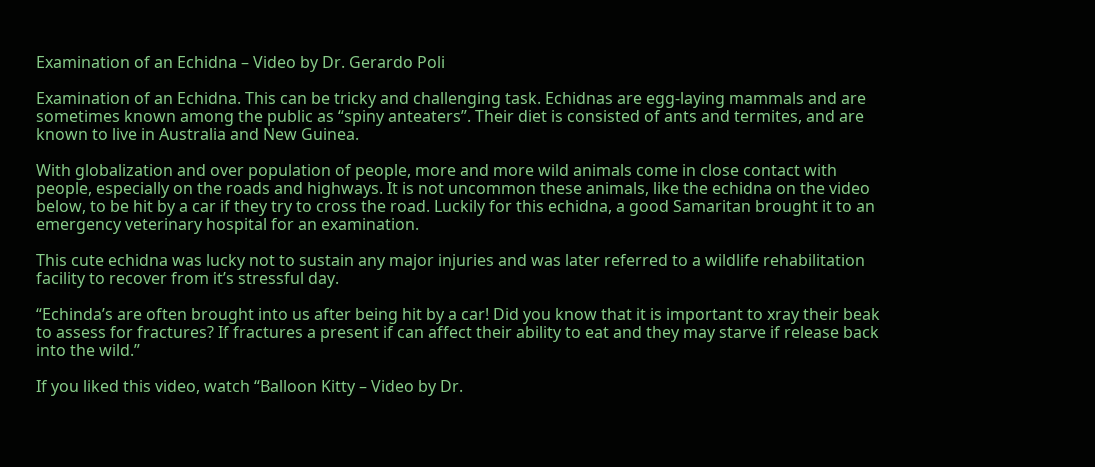Examination of an Echidna – Video by Dr. Gerardo Poli

Examination of an Echidna. This can be tricky and challenging task. Echidnas are egg-laying mammals and are sometimes known among the public as “spiny anteaters”. Their diet is consisted of ants and termites, and are known to live in Australia and New Guinea.

With globalization and over population of people, more and more wild animals come in close contact with people, especially on the roads and highways. It is not uncommon these animals, like the echidna on the video below, to be hit by a car if they try to cross the road. Luckily for this echidna, a good Samaritan brought it to an emergency veterinary hospital for an examination.

This cute echidna was lucky not to sustain any major injuries and was later referred to a wildlife rehabilitation facility to recover from it’s stressful day.

“Echinda’s are often brought into us after being hit by a car! Did you know that it is important to xray their beak to assess for fractures? If fractures a present if can affect their ability to eat and they may starve if release back into the wild.”

If you liked this video, watch “Balloon Kitty – Video by Dr.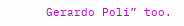Gerardo Poli” too.